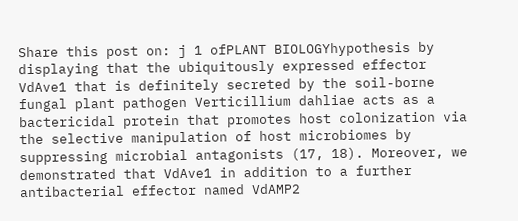Share this post on: j 1 ofPLANT BIOLOGYhypothesis by displaying that the ubiquitously expressed effector VdAve1 that is definitely secreted by the soil-borne fungal plant pathogen Verticillium dahliae acts as a bactericidal protein that promotes host colonization via the selective manipulation of host microbiomes by suppressing microbial antagonists (17, 18). Moreover, we demonstrated that VdAve1 in addition to a further antibacterial effector named VdAMP2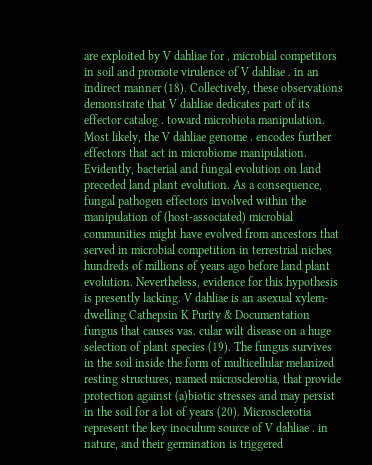are exploited by V dahliae for . microbial competitors in soil and promote virulence of V dahliae . in an indirect manner (18). Collectively, these observations demonstrate that V dahliae dedicates part of its effector catalog . toward microbiota manipulation. Most likely, the V dahliae genome . encodes further effectors that act in microbiome manipulation. Evidently, bacterial and fungal evolution on land preceded land plant evolution. As a consequence, fungal pathogen effectors involved within the manipulation of (host-associated) microbial communities might have evolved from ancestors that served in microbial competition in terrestrial niches hundreds of millions of years ago before land plant evolution. Nevertheless, evidence for this hypothesis is presently lacking. V dahliae is an asexual xylem-dwelling Cathepsin K Purity & Documentation fungus that causes vas. cular wilt disease on a huge selection of plant species (19). The fungus survives in the soil inside the form of multicellular melanized resting structures, named microsclerotia, that provide protection against (a)biotic stresses and may persist in the soil for a lot of years (20). Microsclerotia represent the key inoculum source of V dahliae . in nature, and their germination is triggered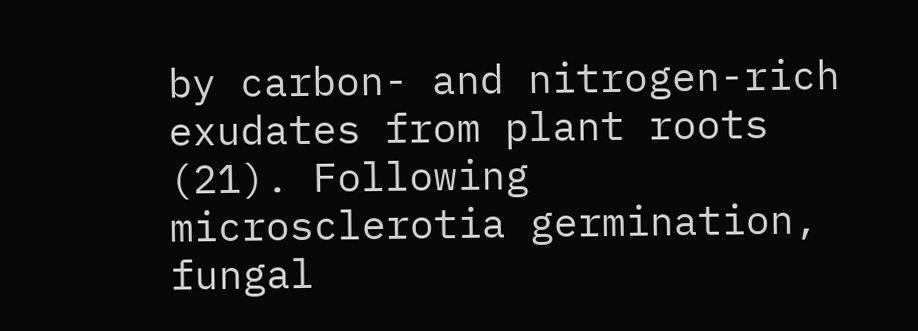by carbon- and nitrogen-rich exudates from plant roots (21). Following microsclerotia germination, fungal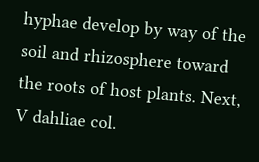hyphae develop by way of the soil and rhizosphere toward the roots of host plants. Next, V dahliae col.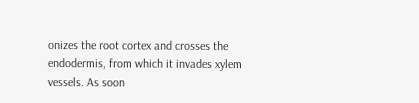onizes the root cortex and crosses the endodermis, from which it invades xylem vessels. As soon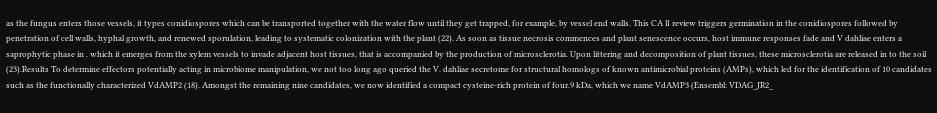as the fungus enters those vessels, it types conidiospores which can be transported together with the water flow until they get trapped, for example, by vessel end walls. This CA Ⅱ review triggers germination in the conidiospores followed by penetration of cell walls, hyphal growth, and renewed sporulation, leading to systematic colonization with the plant (22). As soon as tissue necrosis commences and plant senescence occurs, host immune responses fade and V dahliae enters a saprophytic phase in . which it emerges from the xylem vessels to invade adjacent host tissues, that is accompanied by the production of microsclerotia. Upon littering and decomposition of plant tissues, these microsclerotia are released in to the soil (23).Results To determine effectors potentially acting in microbiome manipulation, we not too long ago queried the V. dahliae secretome for structural homologs of known antimicrobial proteins (AMPs), which led for the identification of 10 candidates such as the functionally characterized VdAMP2 (18). Amongst the remaining nine candidates, we now identified a compact cysteine-rich protein of four.9 kDa, which we name VdAMP3 (Ensembl: VDAG_JR2_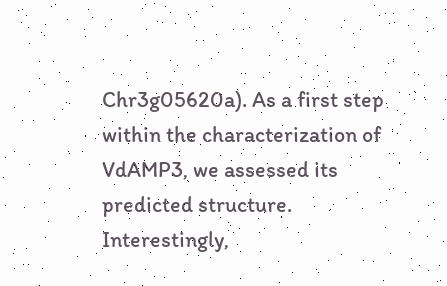Chr3g05620a). As a first step within the characterization of VdAMP3, we assessed its predicted structure. Interestingly,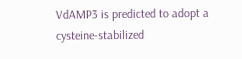VdAMP3 is predicted to adopt a cysteine-stabilized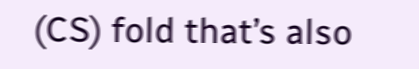(CS) fold that’s also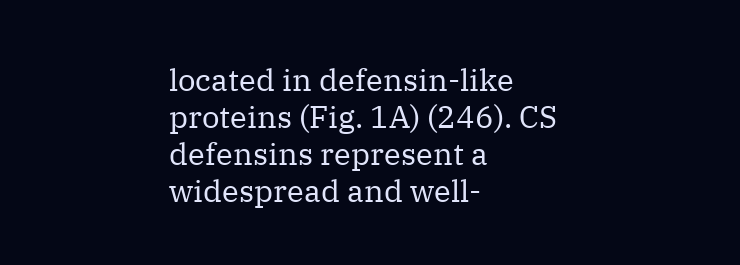located in defensin-like proteins (Fig. 1A) (246). CS defensins represent a widespread and well-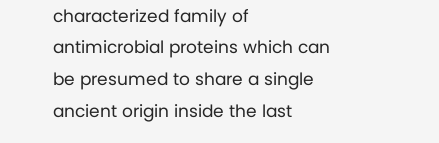characterized family of antimicrobial proteins which can be presumed to share a single ancient origin inside the last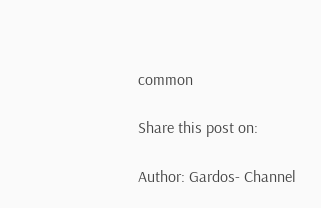common

Share this post on:

Author: Gardos- Channel